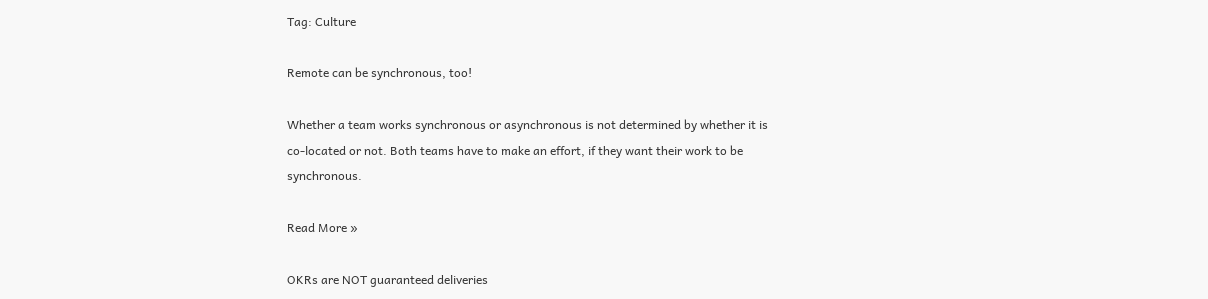Tag: Culture

Remote can be synchronous, too!

Whether a team works synchronous or asynchronous is not determined by whether it is co-located or not. Both teams have to make an effort, if they want their work to be synchronous.

Read More »

OKRs are NOT guaranteed deliveries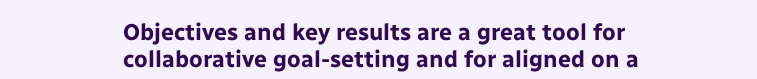Objectives and key results are a great tool for collaborative goal-setting and for aligned on a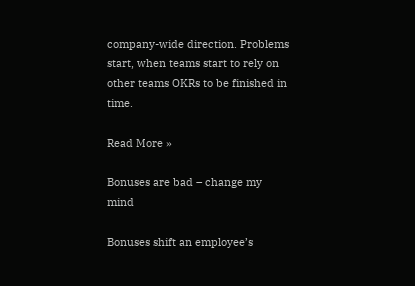company-wide direction. Problems start, when teams start to rely on other teams OKRs to be finished in time.

Read More »

Bonuses are bad – change my mind

Bonuses shift an employee’s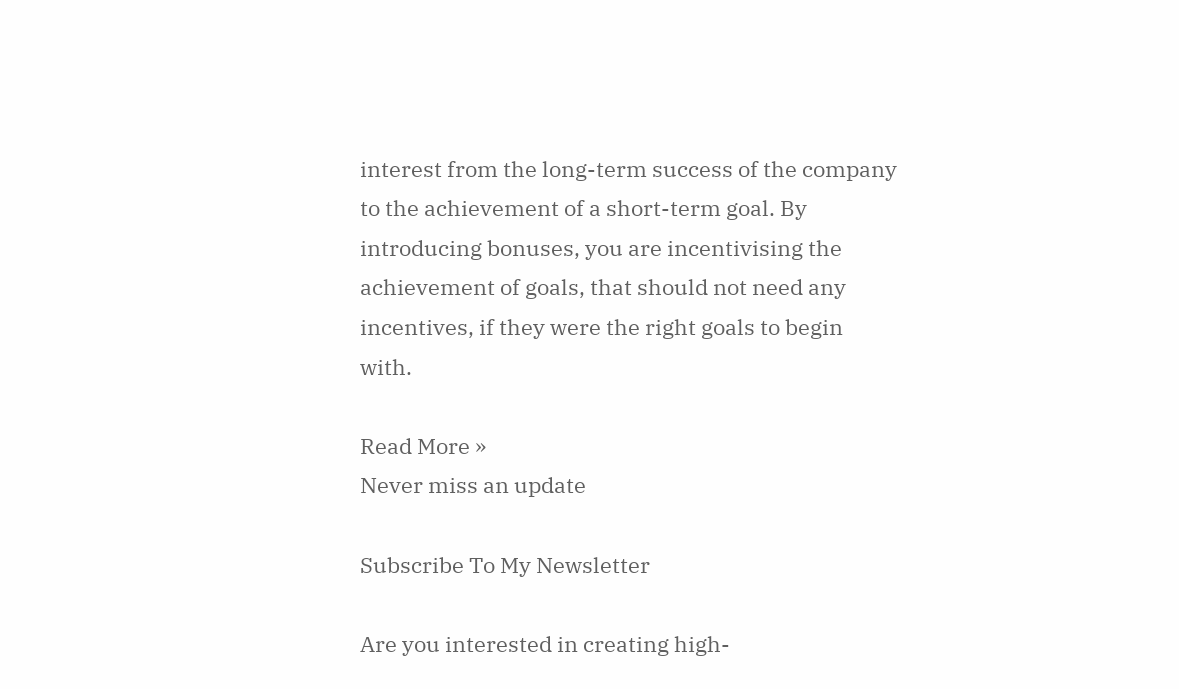interest from the long-term success of the company to the achievement of a short-term goal. By introducing bonuses, you are incentivising the achievement of goals, that should not need any incentives, if they were the right goals to begin with.

Read More »
Never miss an update

Subscribe To My Newsletter

Are you interested in creating high-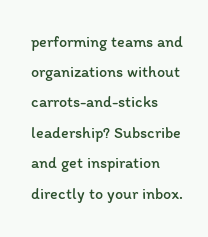performing teams and organizations without carrots-and-sticks leadership? Subscribe and get inspiration directly to your inbox.